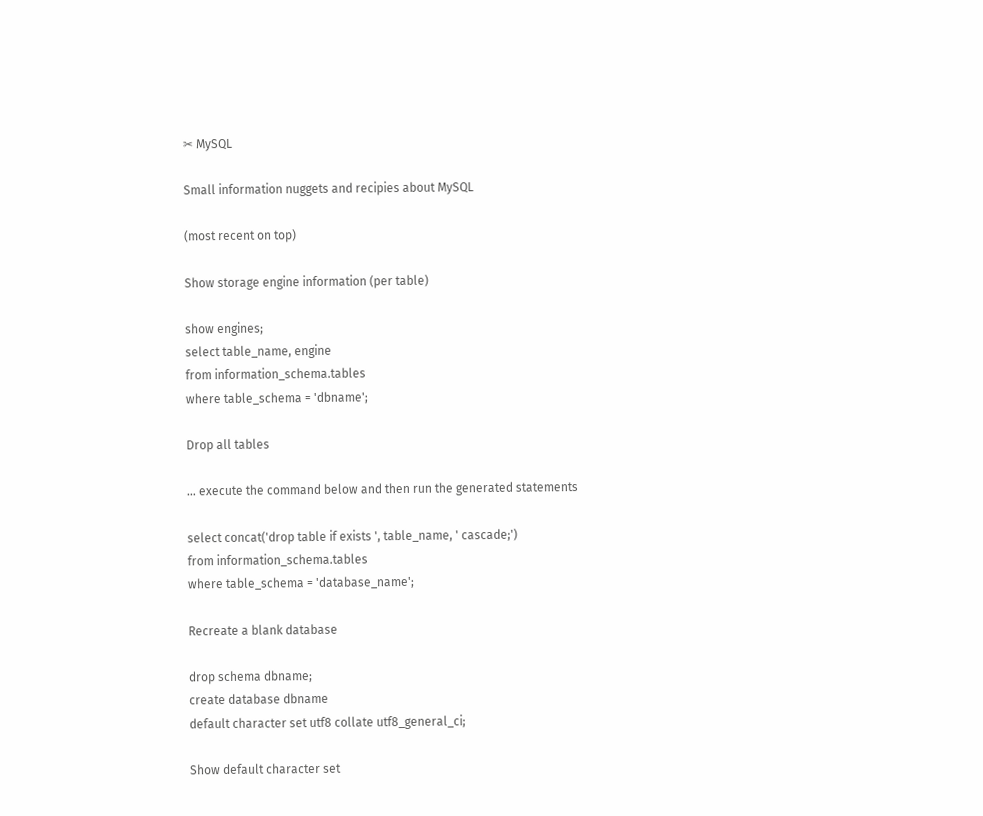✂ MySQL

Small information nuggets and recipies about MySQL

(most recent on top)

Show storage engine information (per table)

show engines;
select table_name, engine
from information_schema.tables
where table_schema = 'dbname';

Drop all tables

… execute the command below and then run the generated statements

select concat('drop table if exists ', table_name, ' cascade;')
from information_schema.tables
where table_schema = 'database_name';

Recreate a blank database

drop schema dbname;
create database dbname
default character set utf8 collate utf8_general_ci;

Show default character set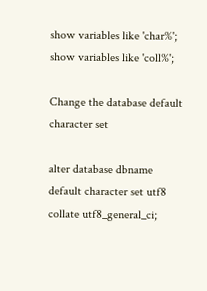show variables like 'char%';
show variables like 'coll%';

Change the database default character set

alter database dbname
default character set utf8 collate utf8_general_ci;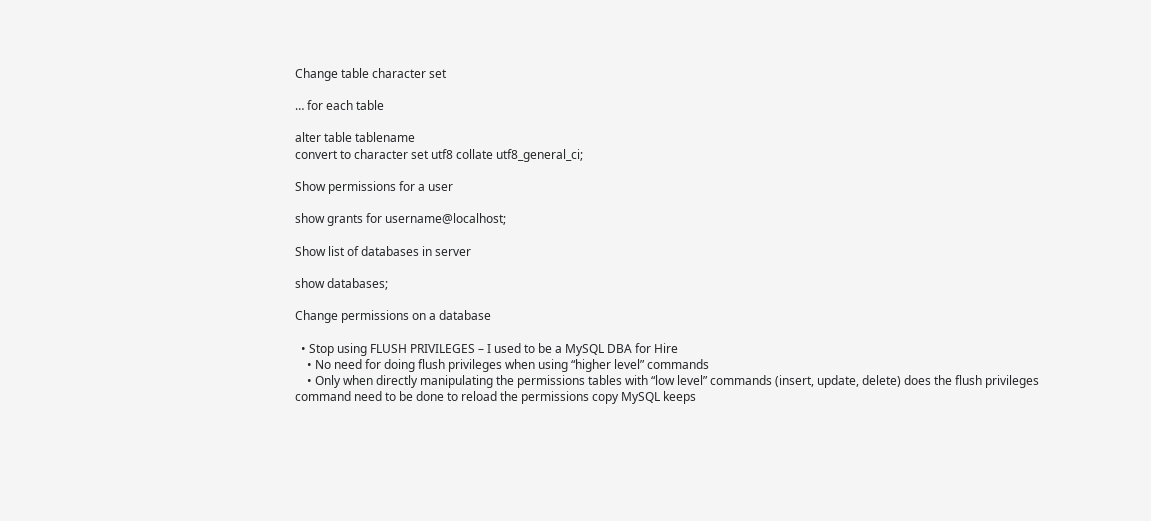Change table character set

… for each table

alter table tablename
convert to character set utf8 collate utf8_general_ci;

Show permissions for a user

show grants for username@localhost;

Show list of databases in server

show databases;

Change permissions on a database

  • Stop using FLUSH PRIVILEGES – I used to be a MySQL DBA for Hire
    • No need for doing flush privileges when using “higher level” commands
    • Only when directly manipulating the permissions tables with “low level” commands (insert, update, delete) does the flush privileges command need to be done to reload the permissions copy MySQL keeps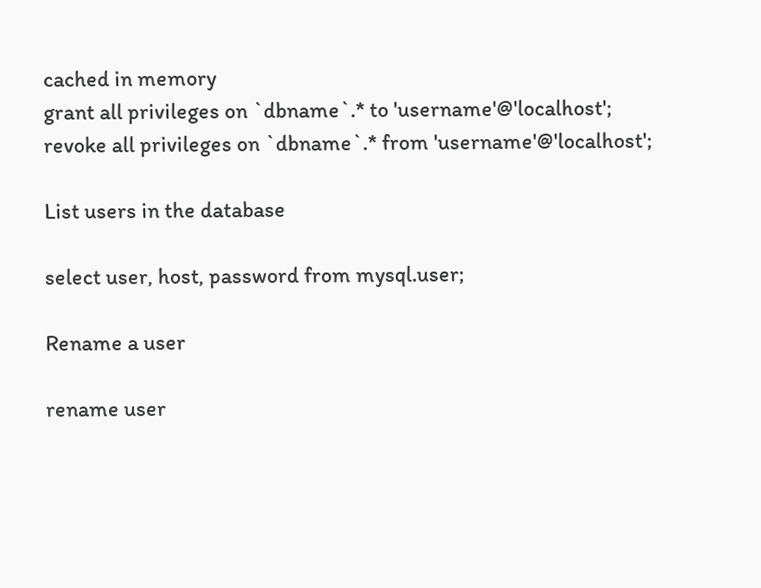cached in memory
grant all privileges on `dbname`.* to 'username'@'localhost';
revoke all privileges on `dbname`.* from 'username'@'localhost';

List users in the database

select user, host, password from mysql.user;

Rename a user

rename user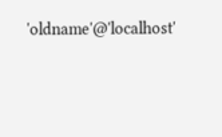'oldname'@'localhost'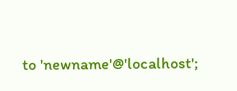to 'newname'@'localhost';